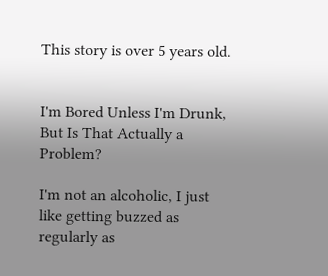This story is over 5 years old.


I'm Bored Unless I'm Drunk, But Is That Actually a Problem?

I'm not an alcoholic, I just like getting buzzed as regularly as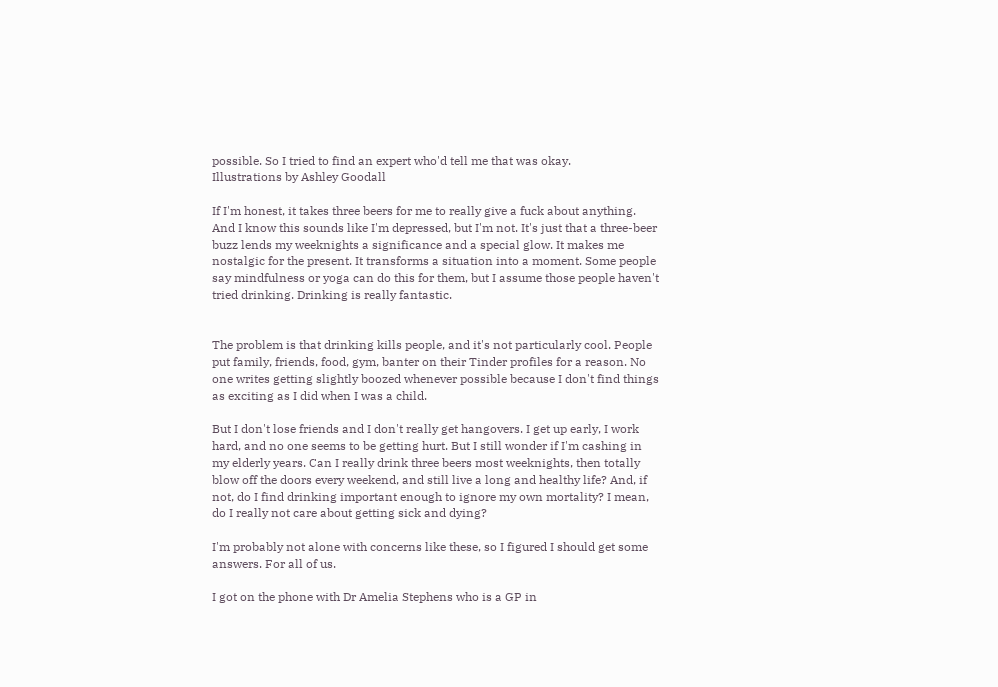possible. So I tried to find an expert who'd tell me that was okay.
Illustrations by Ashley Goodall

If I'm honest, it takes three beers for me to really give a fuck about anything. And I know this sounds like I'm depressed, but I'm not. It's just that a three-beer buzz lends my weeknights a significance and a special glow. It makes me nostalgic for the present. It transforms a situation into a moment. Some people say mindfulness or yoga can do this for them, but I assume those people haven't tried drinking. Drinking is really fantastic.


The problem is that drinking kills people, and it's not particularly cool. People put family, friends, food, gym, banter on their Tinder profiles for a reason. No one writes getting slightly boozed whenever possible because I don't find things as exciting as I did when I was a child.

But I don't lose friends and I don't really get hangovers. I get up early, I work hard, and no one seems to be getting hurt. But I still wonder if I'm cashing in my elderly years. Can I really drink three beers most weeknights, then totally blow off the doors every weekend, and still live a long and healthy life? And, if not, do I find drinking important enough to ignore my own mortality? I mean, do I really not care about getting sick and dying?

I'm probably not alone with concerns like these, so I figured I should get some answers. For all of us.

I got on the phone with Dr Amelia Stephens who is a GP in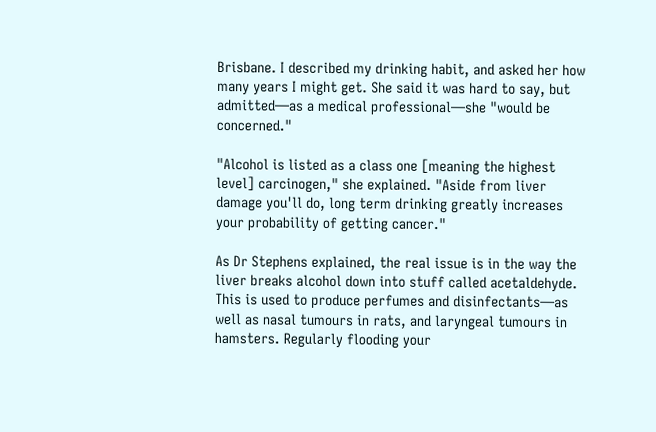Brisbane. I described my drinking habit, and asked her how many years I might get. She said it was hard to say, but admitted—as a medical professional—she "would be concerned."

"Alcohol is listed as a class one [meaning the highest level] carcinogen," she explained. "Aside from liver damage you'll do, long term drinking greatly increases your probability of getting cancer."

As Dr Stephens explained, the real issue is in the way the liver breaks alcohol down into stuff called acetaldehyde. This is used to produce perfumes and disinfectants—as well as nasal tumours in rats, and laryngeal tumours in hamsters. Regularly flooding your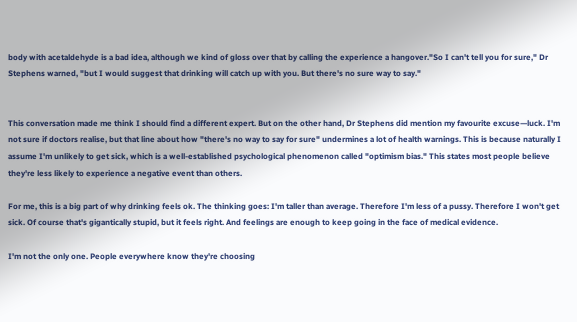body with acetaldehyde is a bad idea, although we kind of gloss over that by calling the experience a hangover."So I can't tell you for sure," Dr Stephens warned, "but I would suggest that drinking will catch up with you. But there's no sure way to say."


This conversation made me think I should find a different expert. But on the other hand, Dr Stephens did mention my favourite excuse—luck. I'm not sure if doctors realise, but that line about how "there's no way to say for sure" undermines a lot of health warnings. This is because naturally I assume I'm unlikely to get sick, which is a well-established psychological phenomenon called "optimism bias." This states most people believe they're less likely to experience a negative event than others.

For me, this is a big part of why drinking feels ok. The thinking goes: I'm taller than average. Therefore I'm less of a pussy. Therefore I won't get sick. Of course that's gigantically stupid, but it feels right. And feelings are enough to keep going in the face of medical evidence.

I'm not the only one. People everywhere know they're choosing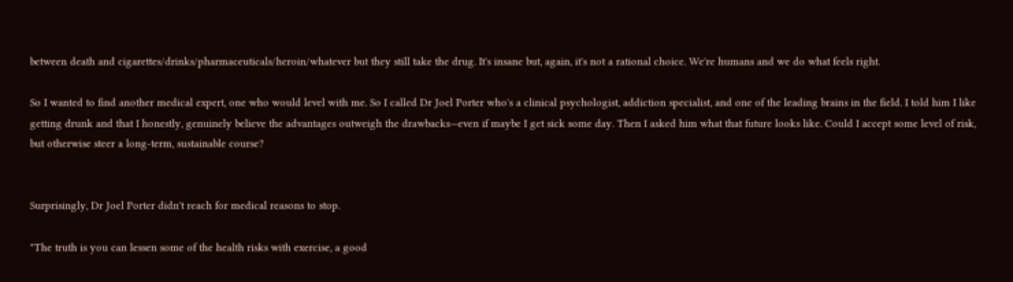between death and cigarettes/drinks/pharmaceuticals/heroin/whatever but they still take the drug. It's insane but, again, it's not a rational choice. We're humans and we do what feels right.

So I wanted to find another medical expert, one who would level with me. So I called Dr Joel Porter who's a clinical psychologist, addiction specialist, and one of the leading brains in the field. I told him I like getting drunk and that I honestly, genuinely believe the advantages outweigh the drawbacks—even if maybe I get sick some day. Then I asked him what that future looks like. Could I accept some level of risk, but otherwise steer a long-term, sustainable course?


Surprisingly, Dr Joel Porter didn't reach for medical reasons to stop.

"The truth is you can lessen some of the health risks with exercise, a good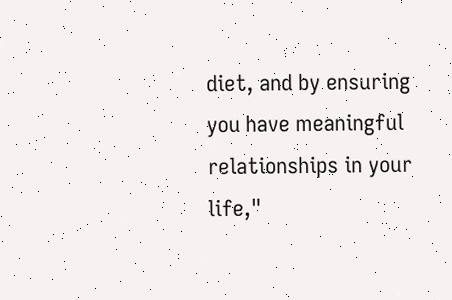diet, and by ensuring you have meaningful relationships in your life,"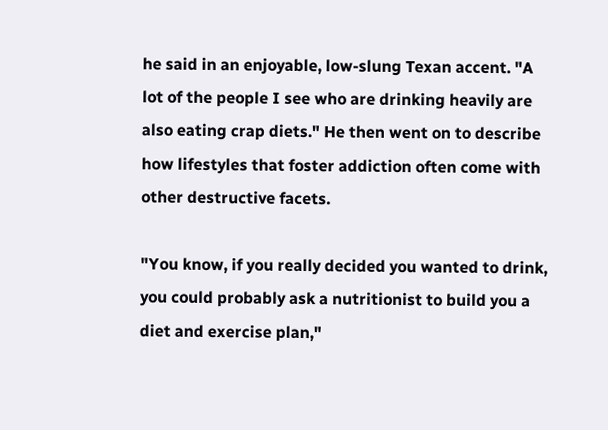he said in an enjoyable, low-slung Texan accent. "A lot of the people I see who are drinking heavily are also eating crap diets." He then went on to describe how lifestyles that foster addiction often come with other destructive facets.

"You know, if you really decided you wanted to drink, you could probably ask a nutritionist to build you a diet and exercise plan,"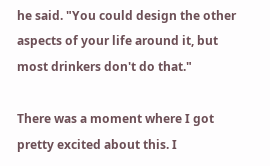he said. "You could design the other aspects of your life around it, but most drinkers don't do that."

There was a moment where I got pretty excited about this. I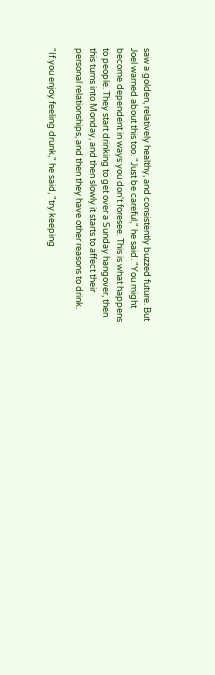saw a golden, relatively healthy, and consistently buzzed future. But Joel warned about this too. "Just be careful," he said. "You might become dependent in ways you don't foresee. This is what happens to people. They start drinking to get over a Sunday hangover, then this turns into Monday, and then slowly it starts to affect their personal relationships, and then they have other reasons to drink.

"If you enjoy feeling drunk," he said, "try keeping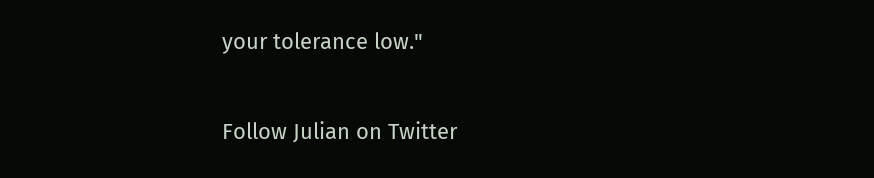your tolerance low."

Follow Julian on Twitter